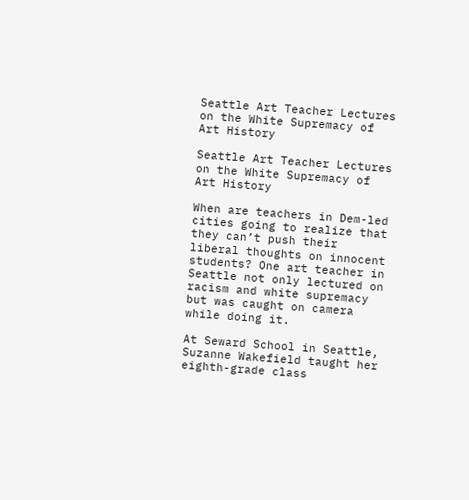Seattle Art Teacher Lectures on the White Supremacy of Art History

Seattle Art Teacher Lectures on the White Supremacy of Art History

When are teachers in Dem-led cities going to realize that they can’t push their liberal thoughts on innocent students? One art teacher in Seattle not only lectured on racism and white supremacy but was caught on camera while doing it.

At Seward School in Seattle, Suzanne Wakefield taught her eighth-grade class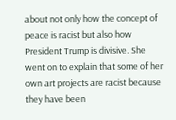about not only how the concept of peace is racist but also how President Trump is divisive. She went on to explain that some of her own art projects are racist because they have been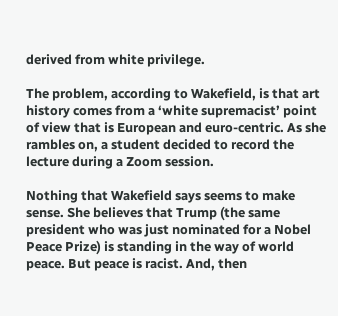derived from white privilege.

The problem, according to Wakefield, is that art history comes from a ‘white supremacist’ point of view that is European and euro-centric. As she rambles on, a student decided to record the lecture during a Zoom session.

Nothing that Wakefield says seems to make sense. She believes that Trump (the same president who was just nominated for a Nobel Peace Prize) is standing in the way of world peace. But peace is racist. And, then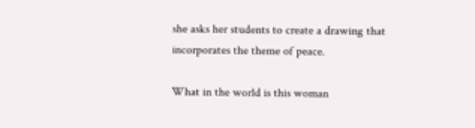she asks her students to create a drawing that incorporates the theme of peace.

What in the world is this woman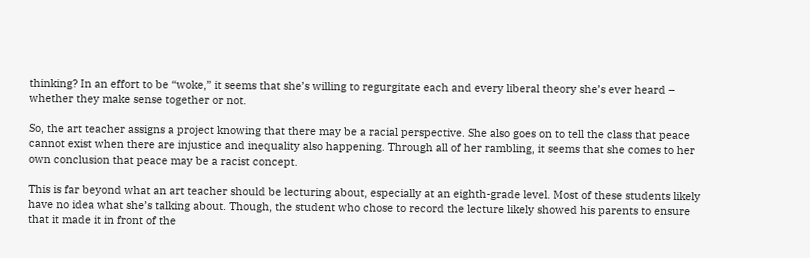thinking? In an effort to be “woke,” it seems that she’s willing to regurgitate each and every liberal theory she’s ever heard – whether they make sense together or not.

So, the art teacher assigns a project knowing that there may be a racial perspective. She also goes on to tell the class that peace cannot exist when there are injustice and inequality also happening. Through all of her rambling, it seems that she comes to her own conclusion that peace may be a racist concept.

This is far beyond what an art teacher should be lecturing about, especially at an eighth-grade level. Most of these students likely have no idea what she’s talking about. Though, the student who chose to record the lecture likely showed his parents to ensure that it made it in front of the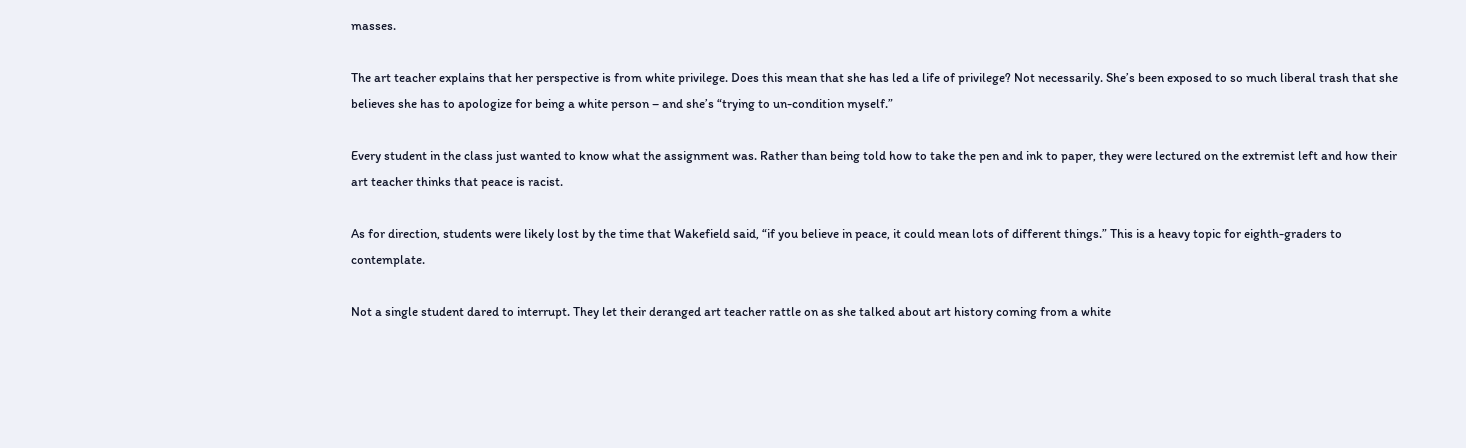masses.

The art teacher explains that her perspective is from white privilege. Does this mean that she has led a life of privilege? Not necessarily. She’s been exposed to so much liberal trash that she believes she has to apologize for being a white person – and she’s “trying to un-condition myself.”

Every student in the class just wanted to know what the assignment was. Rather than being told how to take the pen and ink to paper, they were lectured on the extremist left and how their art teacher thinks that peace is racist.

As for direction, students were likely lost by the time that Wakefield said, “if you believe in peace, it could mean lots of different things.” This is a heavy topic for eighth-graders to contemplate.

Not a single student dared to interrupt. They let their deranged art teacher rattle on as she talked about art history coming from a white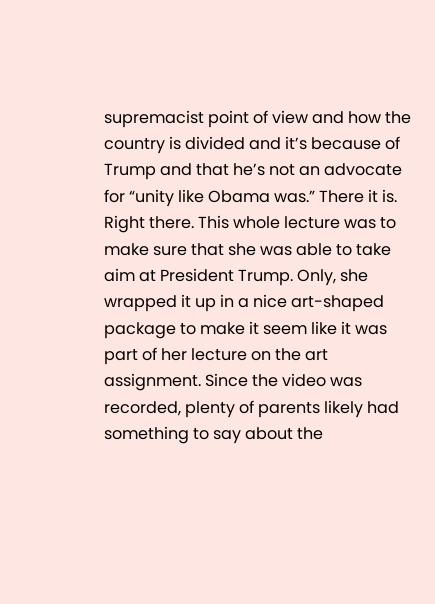supremacist point of view and how the country is divided and it’s because of Trump and that he’s not an advocate for “unity like Obama was.” There it is. Right there. This whole lecture was to make sure that she was able to take aim at President Trump. Only, she wrapped it up in a nice art-shaped package to make it seem like it was part of her lecture on the art assignment. Since the video was recorded, plenty of parents likely had something to say about the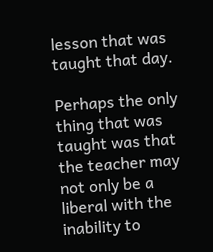lesson that was taught that day.

Perhaps the only thing that was taught was that the teacher may not only be a liberal with the inability to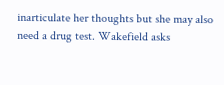inarticulate her thoughts but she may also need a drug test. Wakefield asks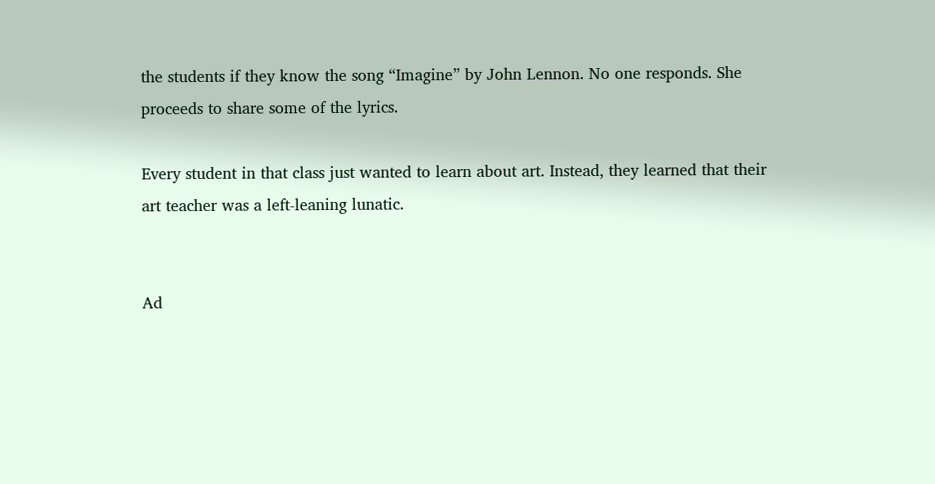the students if they know the song “Imagine” by John Lennon. No one responds. She proceeds to share some of the lyrics.

Every student in that class just wanted to learn about art. Instead, they learned that their art teacher was a left-leaning lunatic.


Ad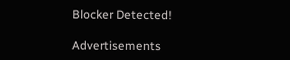Blocker Detected!

Advertisements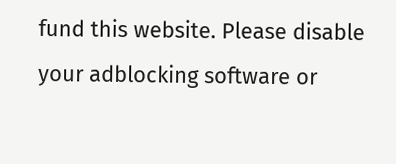fund this website. Please disable your adblocking software or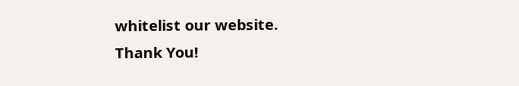whitelist our website.
Thank You!